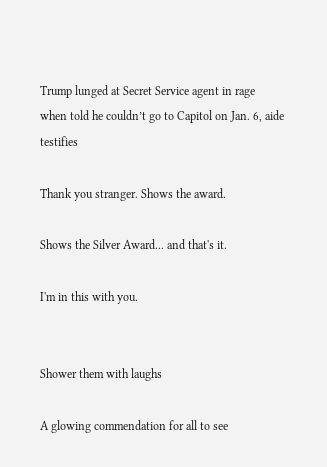Trump lunged at Secret Service agent in rage when told he couldn’t go to Capitol on Jan. 6, aide testifies

Thank you stranger. Shows the award.

Shows the Silver Award... and that's it.

I'm in this with you.


Shower them with laughs

A glowing commendation for all to see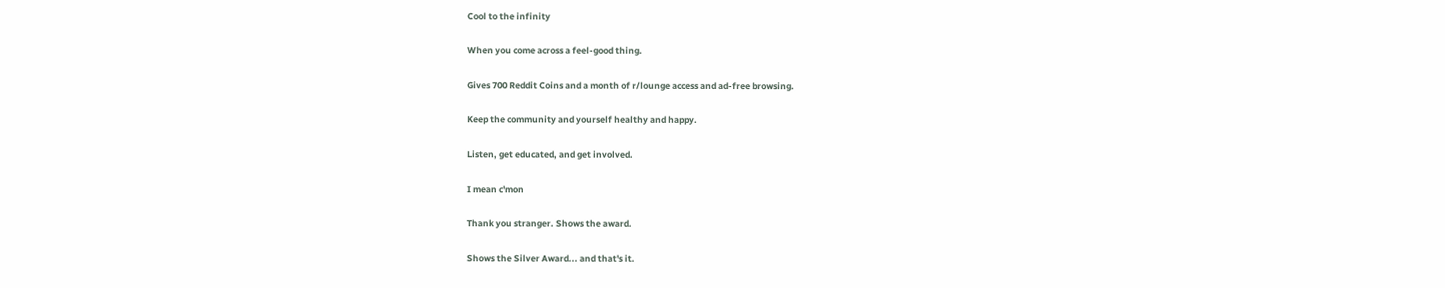Cool to the infinity

When you come across a feel-good thing.

Gives 700 Reddit Coins and a month of r/lounge access and ad-free browsing.

Keep the community and yourself healthy and happy.

Listen, get educated, and get involved.

I mean c'mon

Thank you stranger. Shows the award.

Shows the Silver Award... and that's it.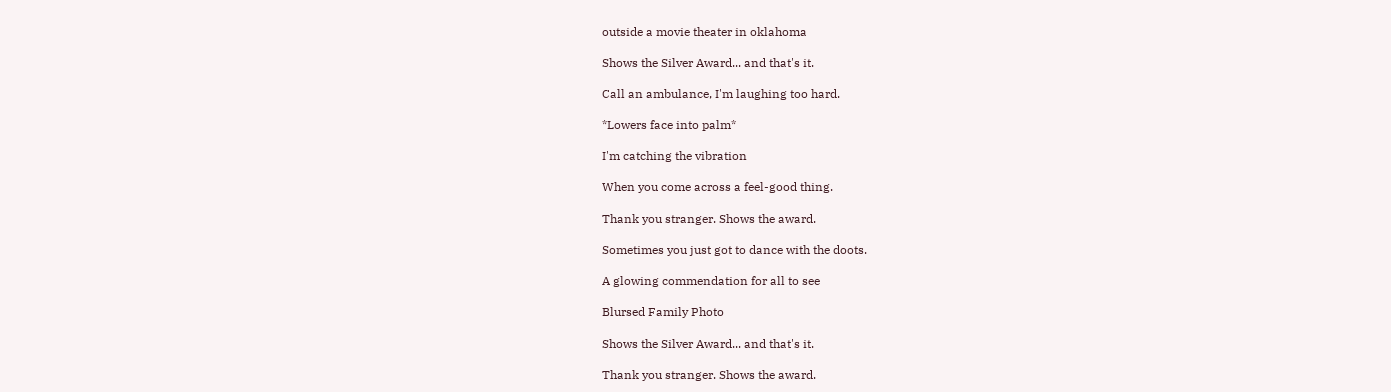outside a movie theater in oklahoma

Shows the Silver Award... and that's it.

Call an ambulance, I'm laughing too hard.

*Lowers face into palm*

I'm catching the vibration

When you come across a feel-good thing.

Thank you stranger. Shows the award.

Sometimes you just got to dance with the doots.

A glowing commendation for all to see

Blursed Family Photo

Shows the Silver Award... and that's it.

Thank you stranger. Shows the award.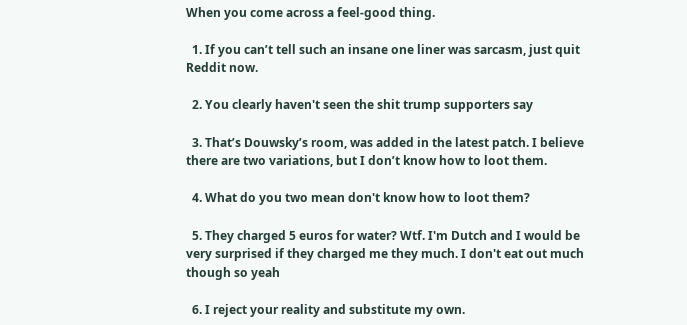When you come across a feel-good thing.

  1. If you can’t tell such an insane one liner was sarcasm, just quit Reddit now.

  2. You clearly haven't seen the shit trump supporters say

  3. That’s Douwsky’s room, was added in the latest patch. I believe there are two variations, but I don’t know how to loot them.

  4. What do you two mean don't know how to loot them?

  5. They charged 5 euros for water? Wtf. I'm Dutch and I would be very surprised if they charged me they much. I don't eat out much though so yeah

  6. I reject your reality and substitute my own.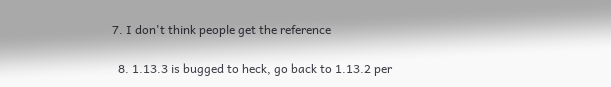7. I don't think people get the reference

  8. 1.13.3 is bugged to heck, go back to 1.13.2 per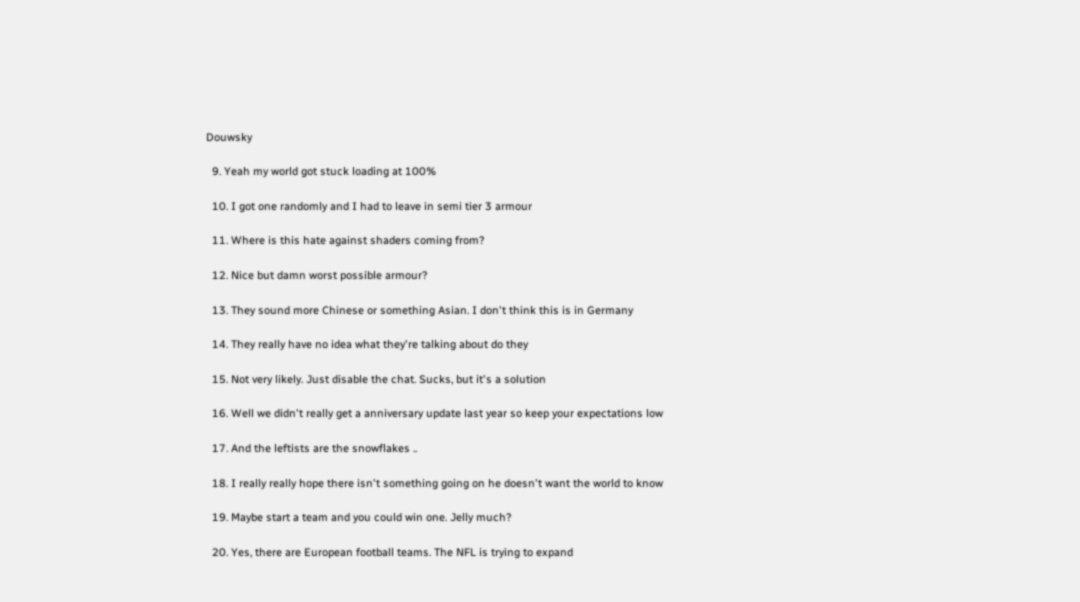Douwsky

  9. Yeah my world got stuck loading at 100%

  10. I got one randomly and I had to leave in semi tier 3 armour

  11. Where is this hate against shaders coming from?

  12. Nice but damn worst possible armour?

  13. They sound more Chinese or something Asian. I don't think this is in Germany

  14. They really have no idea what they're talking about do they

  15. Not very likely. Just disable the chat. Sucks, but it's a solution

  16. Well we didn't really get a anniversary update last year so keep your expectations low

  17. And the leftists are the snowflakes ..

  18. I really really hope there isn't something going on he doesn't want the world to know

  19. Maybe start a team and you could win one. Jelly much?

  20. Yes, there are European football teams. The NFL is trying to expand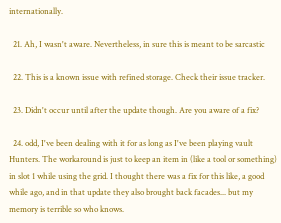internationally.

  21. Ah, I wasn't aware. Nevertheless, in sure this is meant to be sarcastic

  22. This is a known issue with refined storage. Check their issue tracker.

  23. Didn't occur until after the update though. Are you aware of a fix?

  24. odd, I've been dealing with it for as long as I've been playing vault Hunters. The workaround is just to keep an item in (like a tool or something) in slot 1 while using the grid. I thought there was a fix for this like, a good while ago, and in that update they also brought back facades... but my memory is terrible so who knows.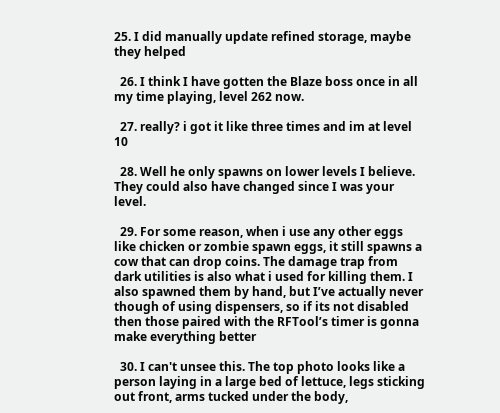25. I did manually update refined storage, maybe they helped

  26. I think I have gotten the Blaze boss once in all my time playing, level 262 now.

  27. really? i got it like three times and im at level 10

  28. Well he only spawns on lower levels I believe. They could also have changed since I was your level.

  29. For some reason, when i use any other eggs like chicken or zombie spawn eggs, it still spawns a cow that can drop coins. The damage trap from dark utilities is also what i used for killing them. I also spawned them by hand, but I’ve actually never though of using dispensers, so if its not disabled then those paired with the RFTool’s timer is gonna make everything better

  30. I can't unsee this. The top photo looks like a person laying in a large bed of lettuce, legs sticking out front, arms tucked under the body,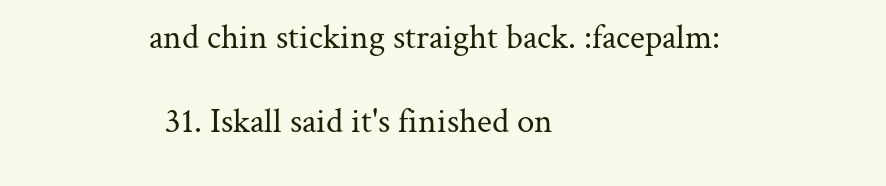and chin sticking straight back. :facepalm:

  31. Iskall said it's finished on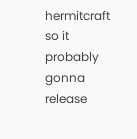hermitcraft so it probably gonna release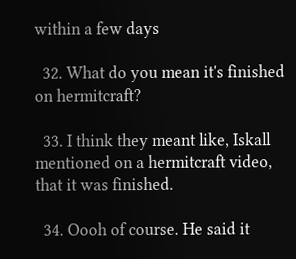within a few days

  32. What do you mean it's finished on hermitcraft?

  33. I think they meant like, Iskall mentioned on a hermitcraft video, that it was finished.

  34. Oooh of course. He said it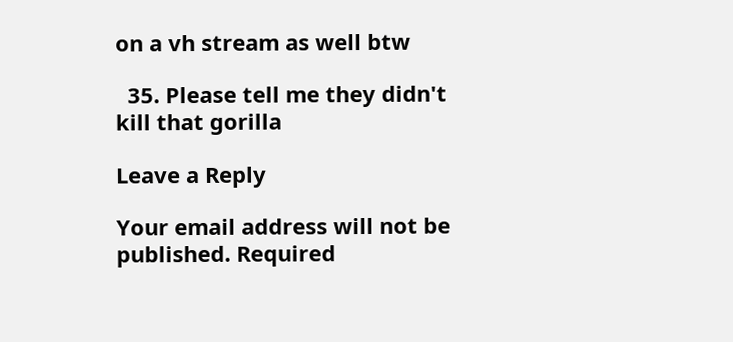on a vh stream as well btw

  35. Please tell me they didn't kill that gorilla

Leave a Reply

Your email address will not be published. Required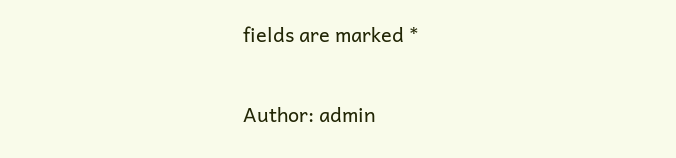fields are marked *

Author: admin